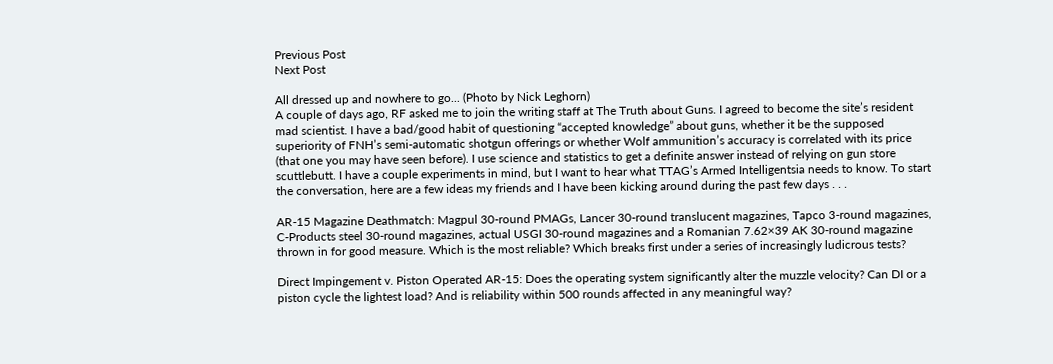Previous Post
Next Post

All dressed up and nowhere to go... (Photo by Nick Leghorn)
A couple of days ago, RF asked me to join the writing staff at The Truth about Guns. I agreed to become the site’s resident mad scientist. I have a bad/good habit of questioning “accepted knowledge” about guns, whether it be the supposed superiority of FNH’s semi-automatic shotgun offerings or whether Wolf ammunition’s accuracy is correlated with its price (that one you may have seen before). I use science and statistics to get a definite answer instead of relying on gun store scuttlebutt. I have a couple experiments in mind, but I want to hear what TTAG’s Armed Intelligentsia needs to know. To start the conversation, here are a few ideas my friends and I have been kicking around during the past few days . . .

AR-15 Magazine Deathmatch: Magpul 30-round PMAGs, Lancer 30-round translucent magazines, Tapco 3-round magazines, C-Products steel 30-round magazines, actual USGI 30-round magazines and a Romanian 7.62×39 AK 30-round magazine thrown in for good measure. Which is the most reliable? Which breaks first under a series of increasingly ludicrous tests?

Direct Impingement v. Piston Operated AR-15: Does the operating system significantly alter the muzzle velocity? Can DI or a piston cycle the lightest load? And is reliability within 500 rounds affected in any meaningful way?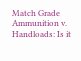Match Grade Ammunition v. Handloads: Is it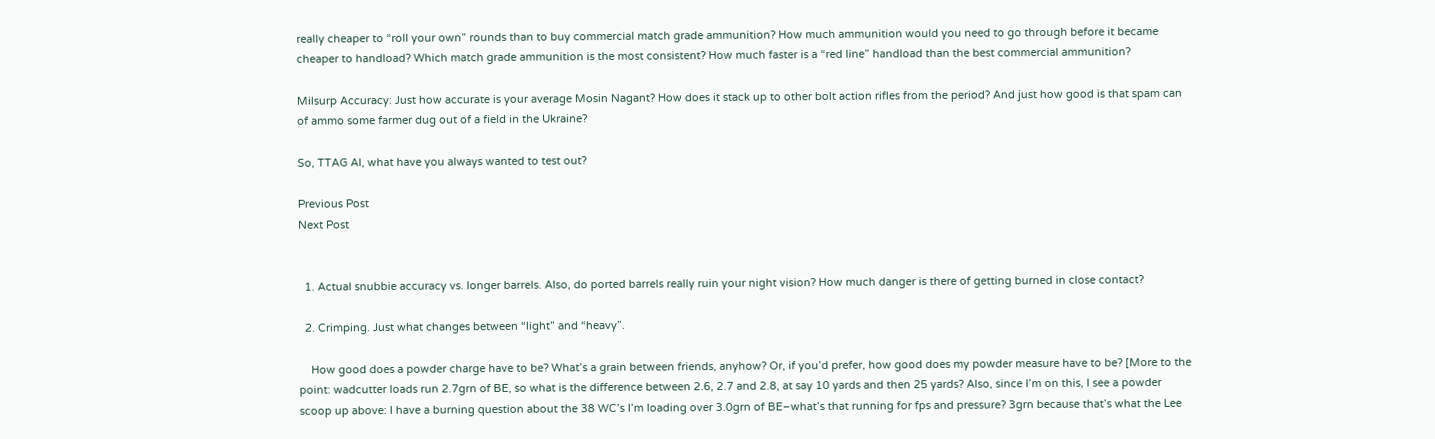really cheaper to “roll your own” rounds than to buy commercial match grade ammunition? How much ammunition would you need to go through before it became cheaper to handload? Which match grade ammunition is the most consistent? How much faster is a “red line” handload than the best commercial ammunition?

Milsurp Accuracy: Just how accurate is your average Mosin Nagant? How does it stack up to other bolt action rifles from the period? And just how good is that spam can of ammo some farmer dug out of a field in the Ukraine?

So, TTAG AI, what have you always wanted to test out?

Previous Post
Next Post


  1. Actual snubbie accuracy vs. longer barrels. Also, do ported barrels really ruin your night vision? How much danger is there of getting burned in close contact?

  2. Crimping. Just what changes between “light” and “heavy”.

    How good does a powder charge have to be? What’s a grain between friends, anyhow? Or, if you’d prefer, how good does my powder measure have to be? [More to the point: wadcutter loads run 2.7grn of BE, so what is the difference between 2.6, 2.7 and 2.8, at say 10 yards and then 25 yards? Also, since I’m on this, I see a powder scoop up above: I have a burning question about the 38 WC’s I’m loading over 3.0grn of BE–what’s that running for fps and pressure? 3grn because that’s what the Lee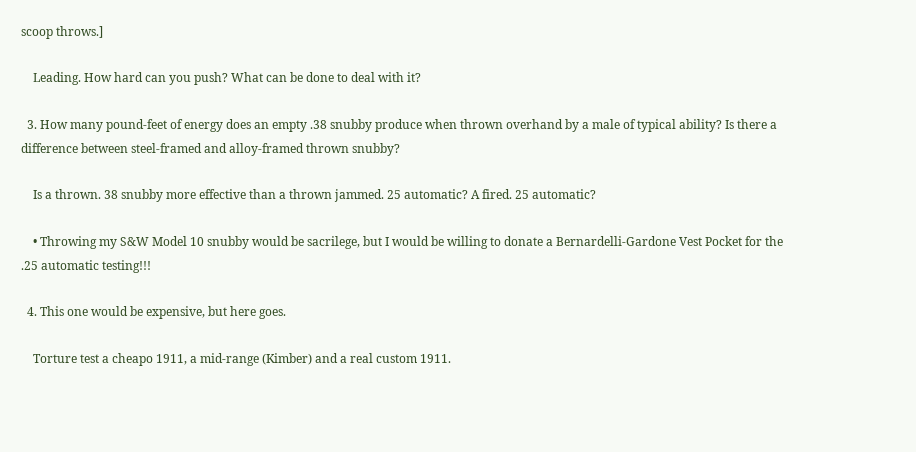scoop throws.]

    Leading. How hard can you push? What can be done to deal with it?

  3. How many pound-feet of energy does an empty .38 snubby produce when thrown overhand by a male of typical ability? Is there a difference between steel-framed and alloy-framed thrown snubby?

    Is a thrown. 38 snubby more effective than a thrown jammed. 25 automatic? A fired. 25 automatic?

    • Throwing my S&W Model 10 snubby would be sacrilege, but I would be willing to donate a Bernardelli-Gardone Vest Pocket for the .25 automatic testing!!!

  4. This one would be expensive, but here goes.

    Torture test a cheapo 1911, a mid-range (Kimber) and a real custom 1911.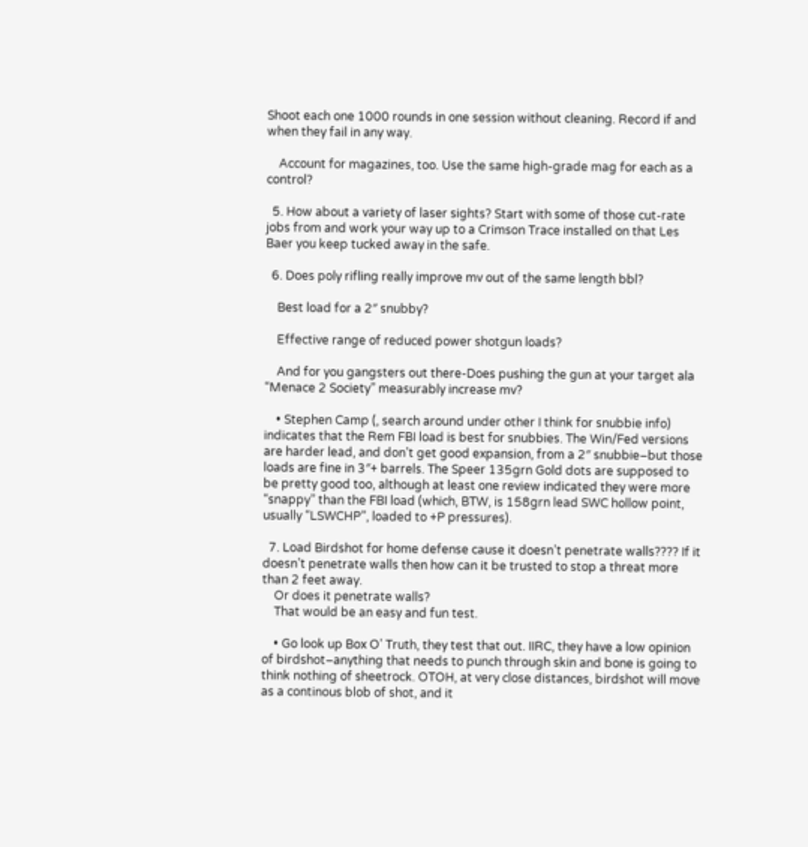Shoot each one 1000 rounds in one session without cleaning. Record if and when they fail in any way.

    Account for magazines, too. Use the same high-grade mag for each as a control?

  5. How about a variety of laser sights? Start with some of those cut-rate jobs from and work your way up to a Crimson Trace installed on that Les Baer you keep tucked away in the safe.

  6. Does poly rifling really improve mv out of the same length bbl?

    Best load for a 2″ snubby?

    Effective range of reduced power shotgun loads?

    And for you gangsters out there-Does pushing the gun at your target ala “Menace 2 Society” measurably increase mv?

    • Stephen Camp (, search around under other I think for snubbie info) indicates that the Rem FBI load is best for snubbies. The Win/Fed versions are harder lead, and don’t get good expansion, from a 2″ snubbie–but those loads are fine in 3″+ barrels. The Speer 135grn Gold dots are supposed to be pretty good too, although at least one review indicated they were more “snappy” than the FBI load (which, BTW, is 158grn lead SWC hollow point, usually “LSWCHP”, loaded to +P pressures).

  7. Load Birdshot for home defense cause it doesn’t penetrate walls???? If it doesn’t penetrate walls then how can it be trusted to stop a threat more than 2 feet away.
    Or does it penetrate walls?
    That would be an easy and fun test.

    • Go look up Box O’ Truth, they test that out. IIRC, they have a low opinion of birdshot–anything that needs to punch through skin and bone is going to think nothing of sheetrock. OTOH, at very close distances, birdshot will move as a continous blob of shot, and it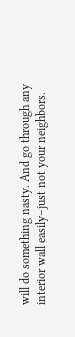will do something nasty. And go through any interior wall easily–just not your neighbors.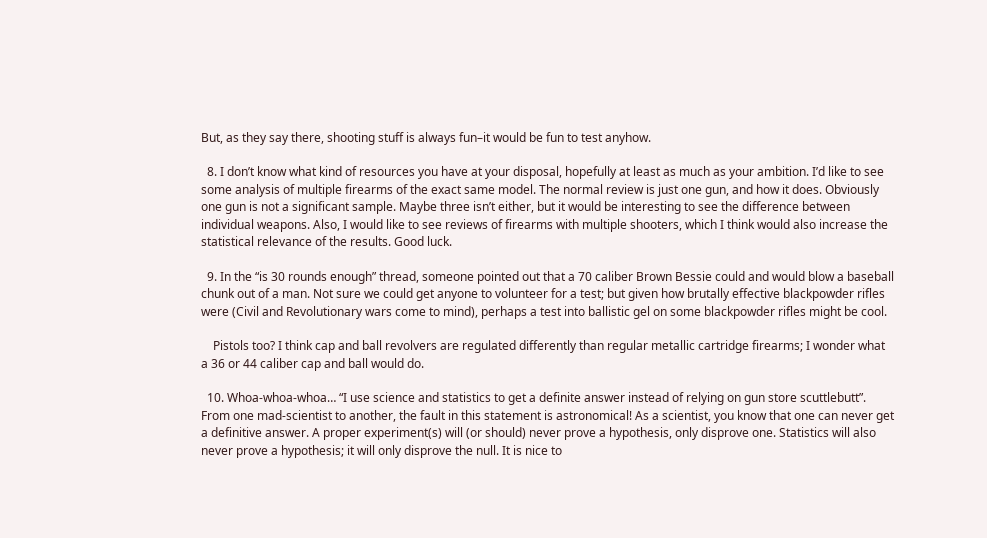But, as they say there, shooting stuff is always fun–it would be fun to test anyhow.

  8. I don’t know what kind of resources you have at your disposal, hopefully at least as much as your ambition. I’d like to see some analysis of multiple firearms of the exact same model. The normal review is just one gun, and how it does. Obviously one gun is not a significant sample. Maybe three isn’t either, but it would be interesting to see the difference between individual weapons. Also, I would like to see reviews of firearms with multiple shooters, which I think would also increase the statistical relevance of the results. Good luck.

  9. In the “is 30 rounds enough” thread, someone pointed out that a 70 caliber Brown Bessie could and would blow a baseball chunk out of a man. Not sure we could get anyone to volunteer for a test; but given how brutally effective blackpowder rifles were (Civil and Revolutionary wars come to mind), perhaps a test into ballistic gel on some blackpowder rifles might be cool.

    Pistols too? I think cap and ball revolvers are regulated differently than regular metallic cartridge firearms; I wonder what a 36 or 44 caliber cap and ball would do.

  10. Whoa-whoa-whoa… “I use science and statistics to get a definite answer instead of relying on gun store scuttlebutt”. From one mad-scientist to another, the fault in this statement is astronomical! As a scientist, you know that one can never get a definitive answer. A proper experiment(s) will (or should) never prove a hypothesis, only disprove one. Statistics will also never prove a hypothesis; it will only disprove the null. It is nice to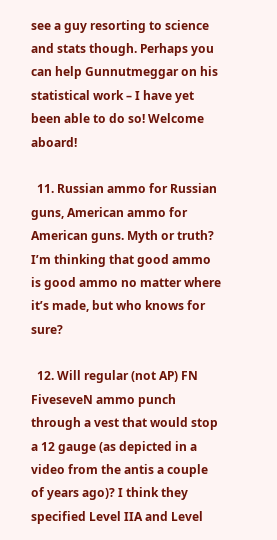see a guy resorting to science and stats though. Perhaps you can help Gunnutmeggar on his statistical work – I have yet been able to do so! Welcome aboard!

  11. Russian ammo for Russian guns, American ammo for American guns. Myth or truth? I’m thinking that good ammo is good ammo no matter where it’s made, but who knows for sure?

  12. Will regular (not AP) FN FiveseveN ammo punch through a vest that would stop a 12 gauge (as depicted in a video from the antis a couple of years ago)? I think they specified Level IIA and Level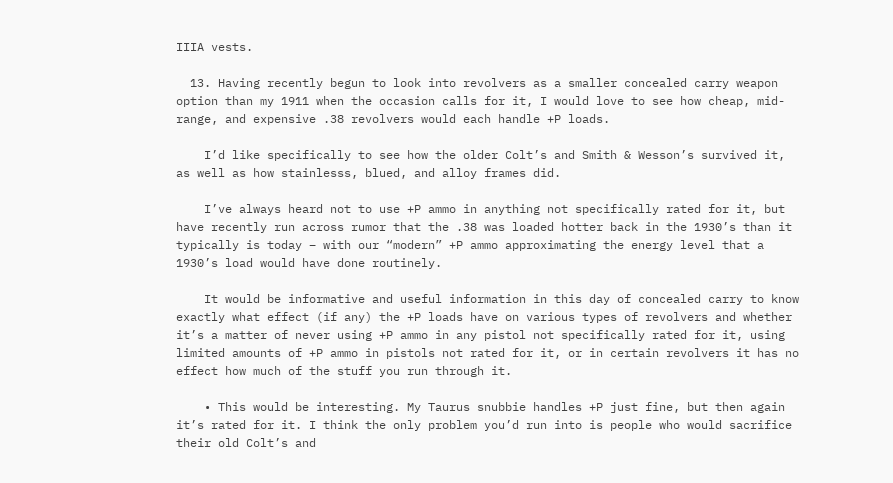IIIA vests.

  13. Having recently begun to look into revolvers as a smaller concealed carry weapon option than my 1911 when the occasion calls for it, I would love to see how cheap, mid-range, and expensive .38 revolvers would each handle +P loads.

    I’d like specifically to see how the older Colt’s and Smith & Wesson’s survived it, as well as how stainlesss, blued, and alloy frames did.

    I’ve always heard not to use +P ammo in anything not specifically rated for it, but have recently run across rumor that the .38 was loaded hotter back in the 1930’s than it typically is today – with our “modern” +P ammo approximating the energy level that a 1930’s load would have done routinely.

    It would be informative and useful information in this day of concealed carry to know exactly what effect (if any) the +P loads have on various types of revolvers and whether it’s a matter of never using +P ammo in any pistol not specifically rated for it, using limited amounts of +P ammo in pistols not rated for it, or in certain revolvers it has no effect how much of the stuff you run through it.

    • This would be interesting. My Taurus snubbie handles +P just fine, but then again it’s rated for it. I think the only problem you’d run into is people who would sacrifice their old Colt’s and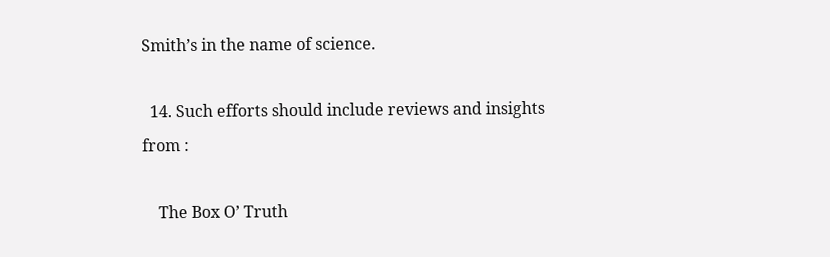Smith’s in the name of science.

  14. Such efforts should include reviews and insights from :

    The Box O’ Truth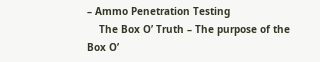– Ammo Penetration Testing
    The Box O’ Truth – The purpose of the Box O’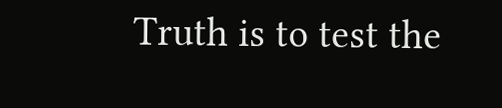Truth is to test the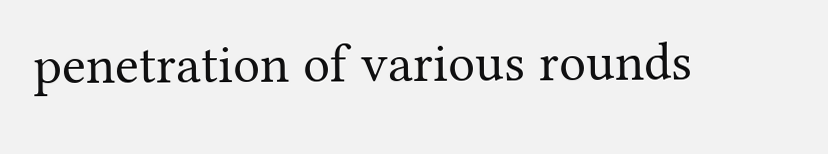penetration of various rounds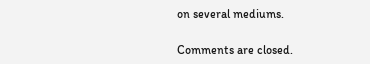on several mediums.

Comments are closed.